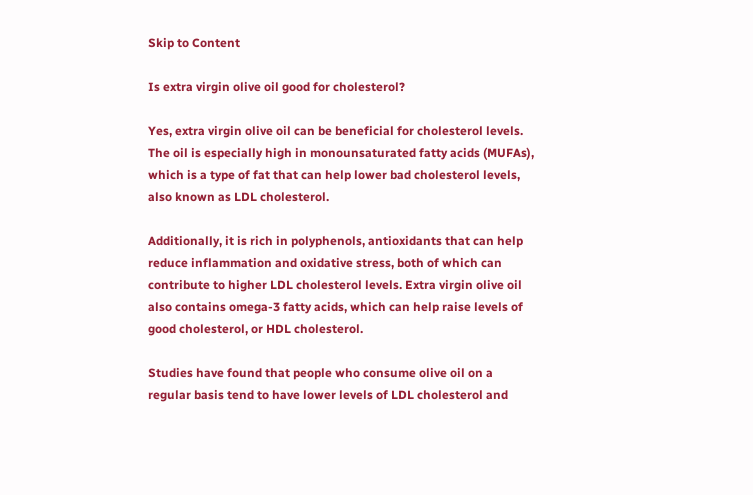Skip to Content

Is extra virgin olive oil good for cholesterol?

Yes, extra virgin olive oil can be beneficial for cholesterol levels. The oil is especially high in monounsaturated fatty acids (MUFAs), which is a type of fat that can help lower bad cholesterol levels, also known as LDL cholesterol.

Additionally, it is rich in polyphenols, antioxidants that can help reduce inflammation and oxidative stress, both of which can contribute to higher LDL cholesterol levels. Extra virgin olive oil also contains omega-3 fatty acids, which can help raise levels of good cholesterol, or HDL cholesterol.

Studies have found that people who consume olive oil on a regular basis tend to have lower levels of LDL cholesterol and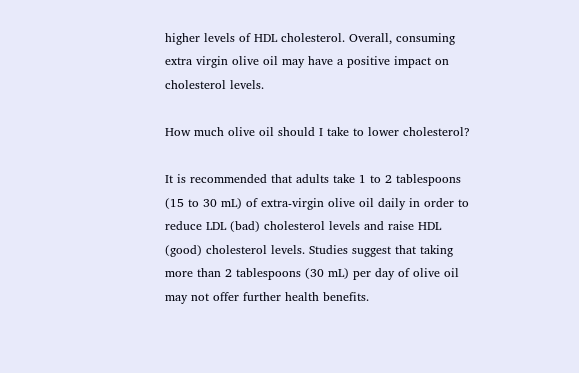higher levels of HDL cholesterol. Overall, consuming extra virgin olive oil may have a positive impact on cholesterol levels.

How much olive oil should I take to lower cholesterol?

It is recommended that adults take 1 to 2 tablespoons (15 to 30 mL) of extra-virgin olive oil daily in order to reduce LDL (bad) cholesterol levels and raise HDL (good) cholesterol levels. Studies suggest that taking more than 2 tablespoons (30 mL) per day of olive oil may not offer further health benefits.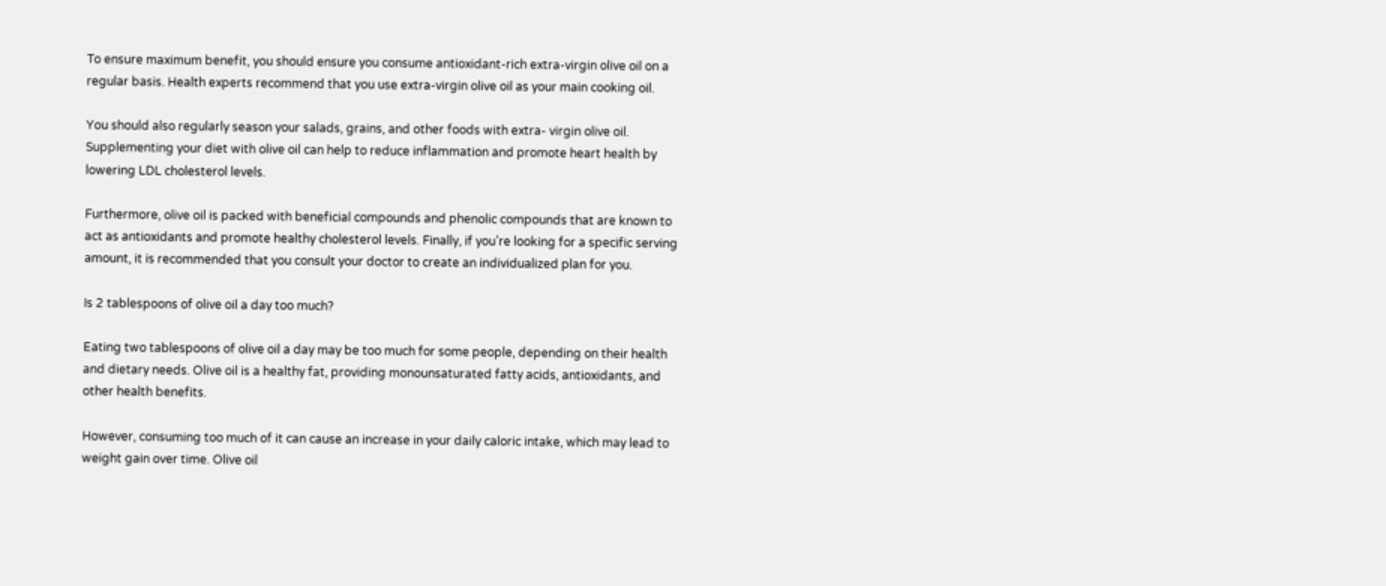To ensure maximum benefit, you should ensure you consume antioxidant-rich extra-virgin olive oil on a regular basis. Health experts recommend that you use extra-virgin olive oil as your main cooking oil.

You should also regularly season your salads, grains, and other foods with extra- virgin olive oil. Supplementing your diet with olive oil can help to reduce inflammation and promote heart health by lowering LDL cholesterol levels.

Furthermore, olive oil is packed with beneficial compounds and phenolic compounds that are known to act as antioxidants and promote healthy cholesterol levels. Finally, if you’re looking for a specific serving amount, it is recommended that you consult your doctor to create an individualized plan for you.

Is 2 tablespoons of olive oil a day too much?

Eating two tablespoons of olive oil a day may be too much for some people, depending on their health and dietary needs. Olive oil is a healthy fat, providing monounsaturated fatty acids, antioxidants, and other health benefits.

However, consuming too much of it can cause an increase in your daily caloric intake, which may lead to weight gain over time. Olive oil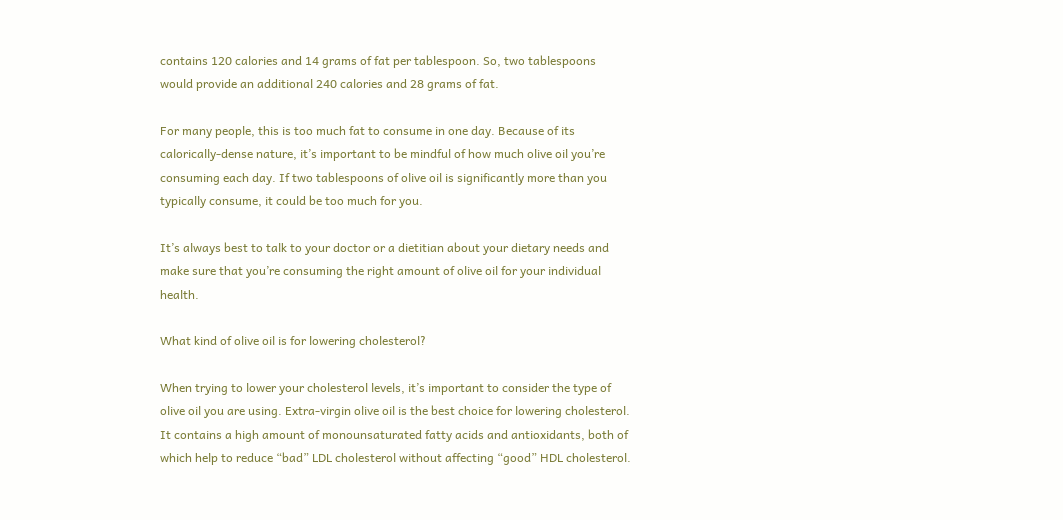contains 120 calories and 14 grams of fat per tablespoon. So, two tablespoons would provide an additional 240 calories and 28 grams of fat.

For many people, this is too much fat to consume in one day. Because of its calorically-dense nature, it’s important to be mindful of how much olive oil you’re consuming each day. If two tablespoons of olive oil is significantly more than you typically consume, it could be too much for you.

It’s always best to talk to your doctor or a dietitian about your dietary needs and make sure that you’re consuming the right amount of olive oil for your individual health.

What kind of olive oil is for lowering cholesterol?

When trying to lower your cholesterol levels, it’s important to consider the type of olive oil you are using. Extra-virgin olive oil is the best choice for lowering cholesterol. It contains a high amount of monounsaturated fatty acids and antioxidants, both of which help to reduce “bad” LDL cholesterol without affecting “good” HDL cholesterol.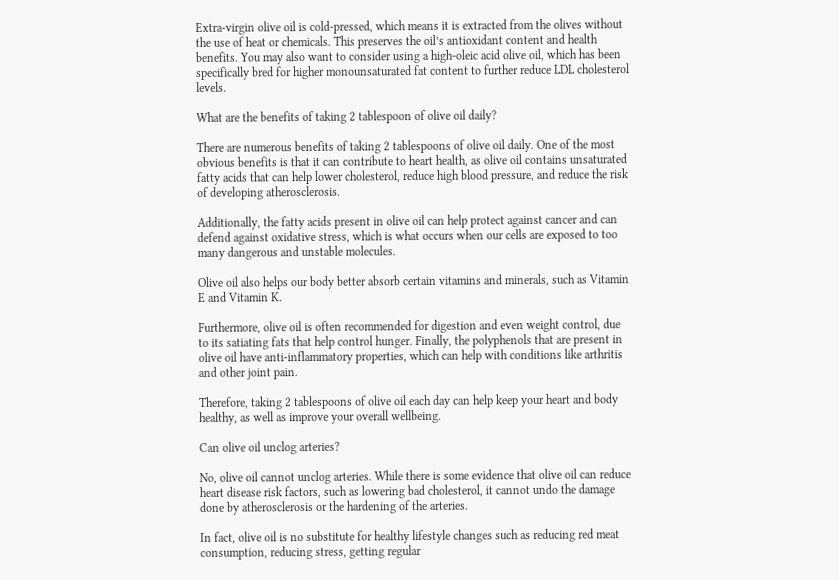Extra-virgin olive oil is cold-pressed, which means it is extracted from the olives without the use of heat or chemicals. This preserves the oil’s antioxidant content and health benefits. You may also want to consider using a high-oleic acid olive oil, which has been specifically bred for higher monounsaturated fat content to further reduce LDL cholesterol levels.

What are the benefits of taking 2 tablespoon of olive oil daily?

There are numerous benefits of taking 2 tablespoons of olive oil daily. One of the most obvious benefits is that it can contribute to heart health, as olive oil contains unsaturated fatty acids that can help lower cholesterol, reduce high blood pressure, and reduce the risk of developing atherosclerosis.

Additionally, the fatty acids present in olive oil can help protect against cancer and can defend against oxidative stress, which is what occurs when our cells are exposed to too many dangerous and unstable molecules.

Olive oil also helps our body better absorb certain vitamins and minerals, such as Vitamin E and Vitamin K.

Furthermore, olive oil is often recommended for digestion and even weight control, due to its satiating fats that help control hunger. Finally, the polyphenols that are present in olive oil have anti-inflammatory properties, which can help with conditions like arthritis and other joint pain.

Therefore, taking 2 tablespoons of olive oil each day can help keep your heart and body healthy, as well as improve your overall wellbeing.

Can olive oil unclog arteries?

No, olive oil cannot unclog arteries. While there is some evidence that olive oil can reduce heart disease risk factors, such as lowering bad cholesterol, it cannot undo the damage done by atherosclerosis or the hardening of the arteries.

In fact, olive oil is no substitute for healthy lifestyle changes such as reducing red meat consumption, reducing stress, getting regular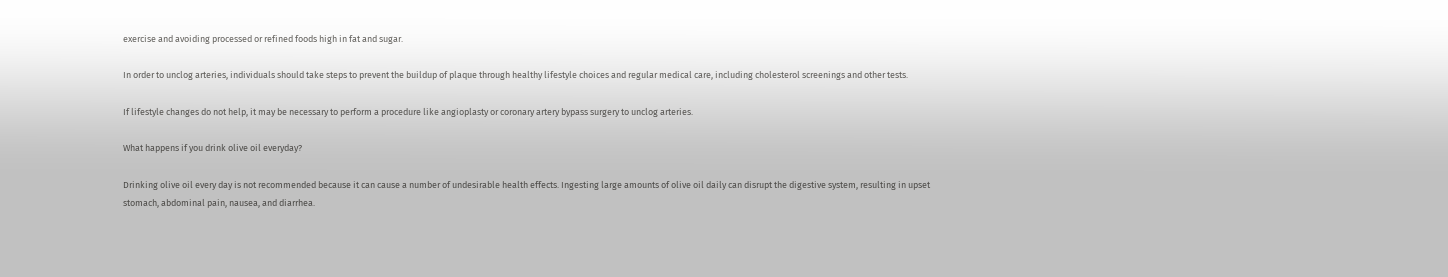exercise and avoiding processed or refined foods high in fat and sugar.

In order to unclog arteries, individuals should take steps to prevent the buildup of plaque through healthy lifestyle choices and regular medical care, including cholesterol screenings and other tests.

If lifestyle changes do not help, it may be necessary to perform a procedure like angioplasty or coronary artery bypass surgery to unclog arteries.

What happens if you drink olive oil everyday?

Drinking olive oil every day is not recommended because it can cause a number of undesirable health effects. Ingesting large amounts of olive oil daily can disrupt the digestive system, resulting in upset stomach, abdominal pain, nausea, and diarrhea.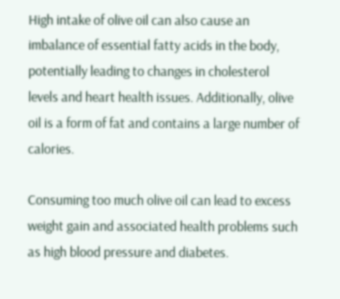High intake of olive oil can also cause an imbalance of essential fatty acids in the body, potentially leading to changes in cholesterol levels and heart health issues. Additionally, olive oil is a form of fat and contains a large number of calories.

Consuming too much olive oil can lead to excess weight gain and associated health problems such as high blood pressure and diabetes.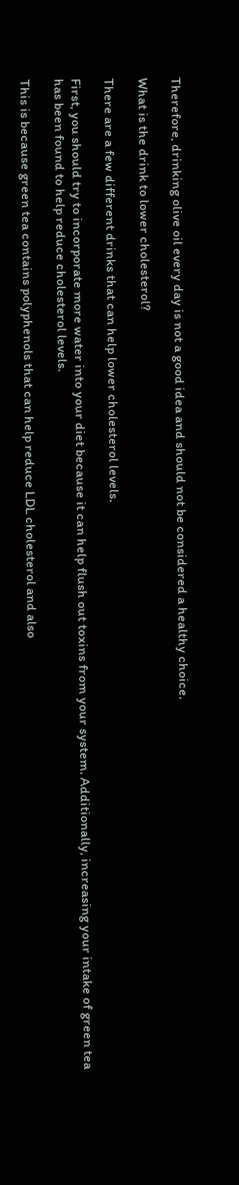Therefore, drinking olive oil every day is not a good idea and should not be considered a healthy choice.

What is the drink to lower cholesterol?

There are a few different drinks that can help lower cholesterol levels.

First, you should try to incorporate more water into your diet because it can help flush out toxins from your system. Additionally, increasing your intake of green tea has been found to help reduce cholesterol levels.

This is because green tea contains polyphenols that can help reduce LDL cholesterol and also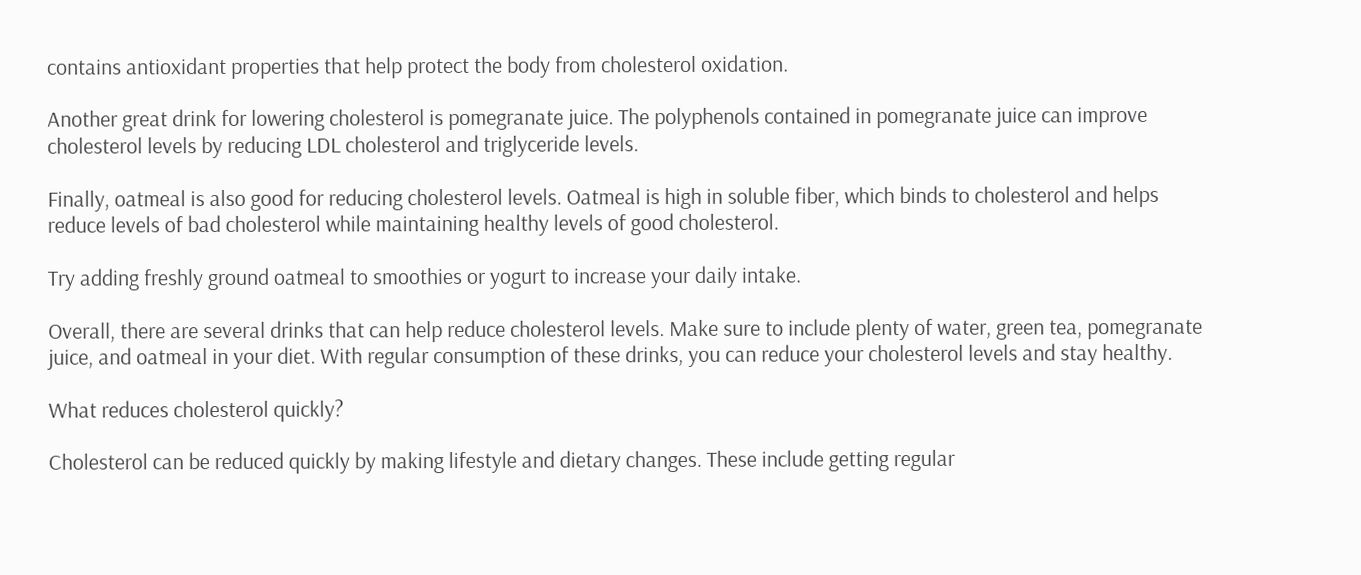contains antioxidant properties that help protect the body from cholesterol oxidation.

Another great drink for lowering cholesterol is pomegranate juice. The polyphenols contained in pomegranate juice can improve cholesterol levels by reducing LDL cholesterol and triglyceride levels.

Finally, oatmeal is also good for reducing cholesterol levels. Oatmeal is high in soluble fiber, which binds to cholesterol and helps reduce levels of bad cholesterol while maintaining healthy levels of good cholesterol.

Try adding freshly ground oatmeal to smoothies or yogurt to increase your daily intake.

Overall, there are several drinks that can help reduce cholesterol levels. Make sure to include plenty of water, green tea, pomegranate juice, and oatmeal in your diet. With regular consumption of these drinks, you can reduce your cholesterol levels and stay healthy.

What reduces cholesterol quickly?

Cholesterol can be reduced quickly by making lifestyle and dietary changes. These include getting regular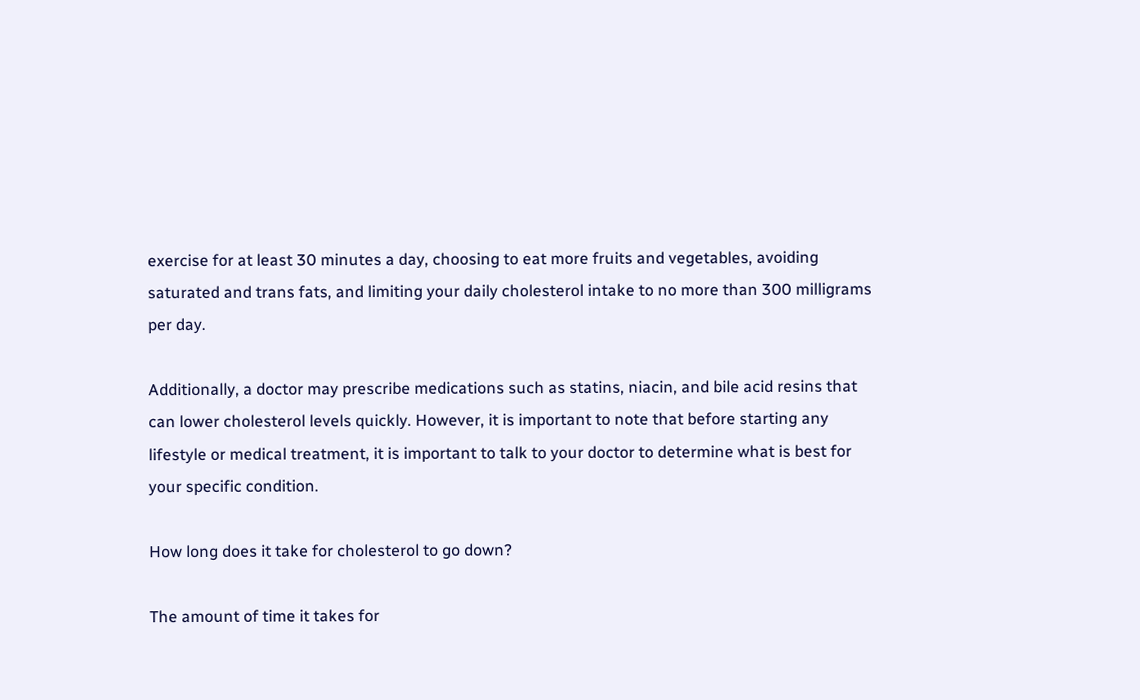exercise for at least 30 minutes a day, choosing to eat more fruits and vegetables, avoiding saturated and trans fats, and limiting your daily cholesterol intake to no more than 300 milligrams per day.

Additionally, a doctor may prescribe medications such as statins, niacin, and bile acid resins that can lower cholesterol levels quickly. However, it is important to note that before starting any lifestyle or medical treatment, it is important to talk to your doctor to determine what is best for your specific condition.

How long does it take for cholesterol to go down?

The amount of time it takes for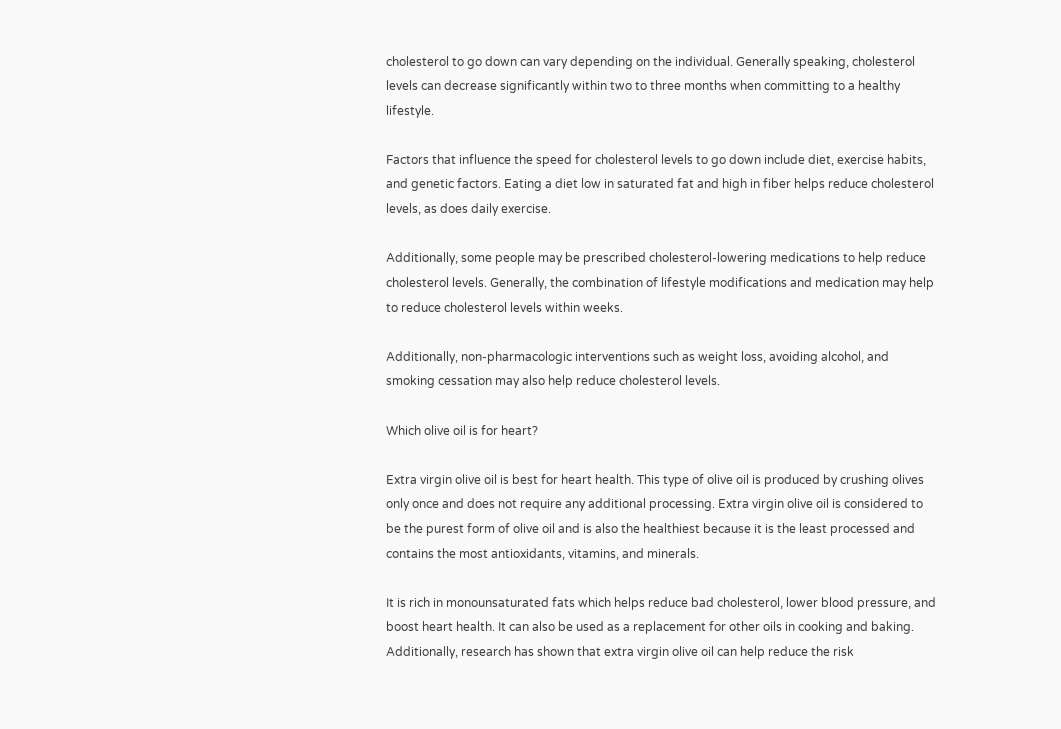cholesterol to go down can vary depending on the individual. Generally speaking, cholesterol levels can decrease significantly within two to three months when committing to a healthy lifestyle.

Factors that influence the speed for cholesterol levels to go down include diet, exercise habits, and genetic factors. Eating a diet low in saturated fat and high in fiber helps reduce cholesterol levels, as does daily exercise.

Additionally, some people may be prescribed cholesterol-lowering medications to help reduce cholesterol levels. Generally, the combination of lifestyle modifications and medication may help to reduce cholesterol levels within weeks.

Additionally, non-pharmacologic interventions such as weight loss, avoiding alcohol, and smoking cessation may also help reduce cholesterol levels.

Which olive oil is for heart?

Extra virgin olive oil is best for heart health. This type of olive oil is produced by crushing olives only once and does not require any additional processing. Extra virgin olive oil is considered to be the purest form of olive oil and is also the healthiest because it is the least processed and contains the most antioxidants, vitamins, and minerals.

It is rich in monounsaturated fats which helps reduce bad cholesterol, lower blood pressure, and boost heart health. It can also be used as a replacement for other oils in cooking and baking. Additionally, research has shown that extra virgin olive oil can help reduce the risk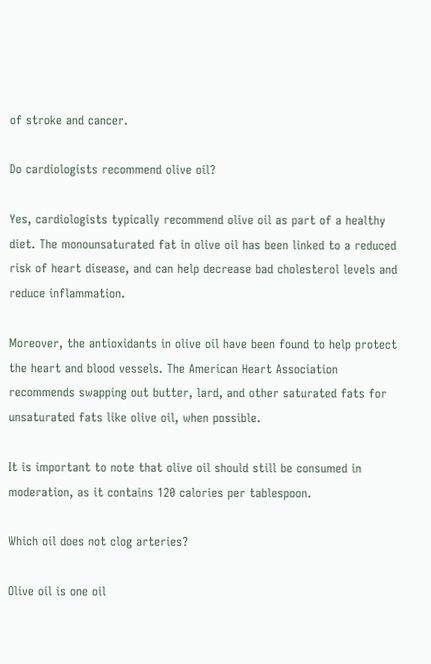of stroke and cancer.

Do cardiologists recommend olive oil?

Yes, cardiologists typically recommend olive oil as part of a healthy diet. The monounsaturated fat in olive oil has been linked to a reduced risk of heart disease, and can help decrease bad cholesterol levels and reduce inflammation.

Moreover, the antioxidants in olive oil have been found to help protect the heart and blood vessels. The American Heart Association recommends swapping out butter, lard, and other saturated fats for unsaturated fats like olive oil, when possible.

It is important to note that olive oil should still be consumed in moderation, as it contains 120 calories per tablespoon.

Which oil does not clog arteries?

Olive oil is one oil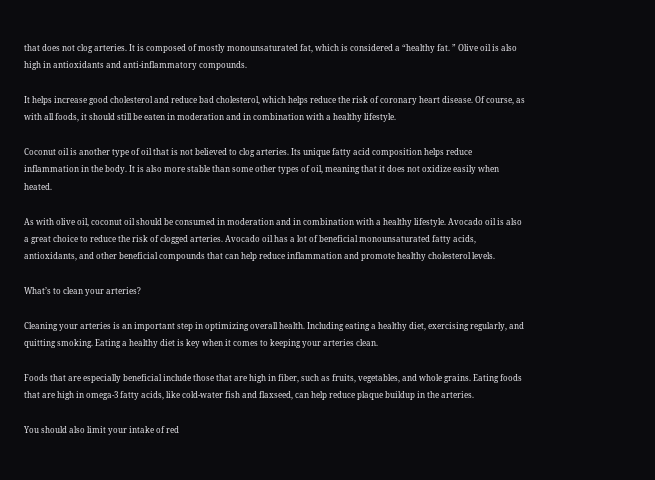that does not clog arteries. It is composed of mostly monounsaturated fat, which is considered a “healthy fat. ” Olive oil is also high in antioxidants and anti-inflammatory compounds.

It helps increase good cholesterol and reduce bad cholesterol, which helps reduce the risk of coronary heart disease. Of course, as with all foods, it should still be eaten in moderation and in combination with a healthy lifestyle.

Coconut oil is another type of oil that is not believed to clog arteries. Its unique fatty acid composition helps reduce inflammation in the body. It is also more stable than some other types of oil, meaning that it does not oxidize easily when heated.

As with olive oil, coconut oil should be consumed in moderation and in combination with a healthy lifestyle. Avocado oil is also a great choice to reduce the risk of clogged arteries. Avocado oil has a lot of beneficial monounsaturated fatty acids, antioxidants, and other beneficial compounds that can help reduce inflammation and promote healthy cholesterol levels.

What’s to clean your arteries?

Cleaning your arteries is an important step in optimizing overall health. Including eating a healthy diet, exercising regularly, and quitting smoking. Eating a healthy diet is key when it comes to keeping your arteries clean.

Foods that are especially beneficial include those that are high in fiber, such as fruits, vegetables, and whole grains. Eating foods that are high in omega-3 fatty acids, like cold-water fish and flaxseed, can help reduce plaque buildup in the arteries.

You should also limit your intake of red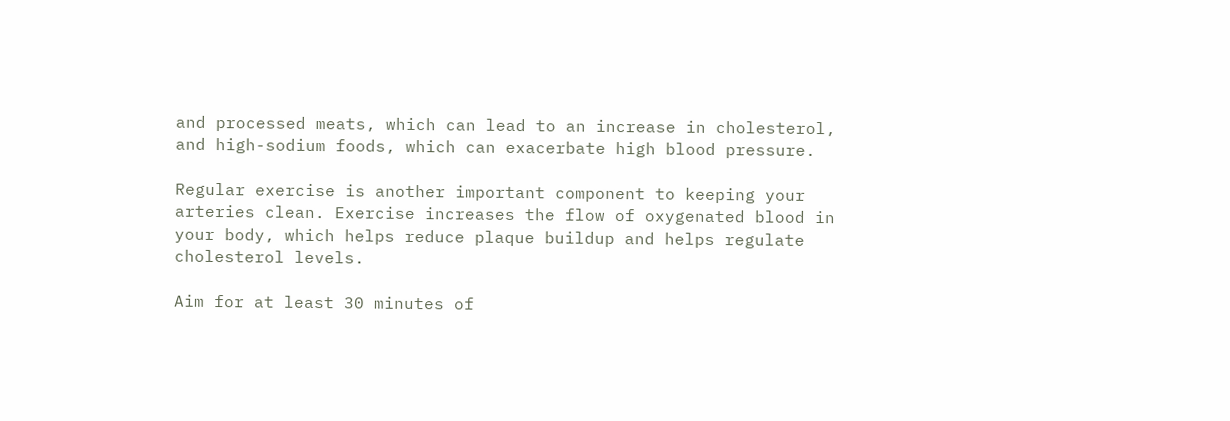and processed meats, which can lead to an increase in cholesterol, and high-sodium foods, which can exacerbate high blood pressure.

Regular exercise is another important component to keeping your arteries clean. Exercise increases the flow of oxygenated blood in your body, which helps reduce plaque buildup and helps regulate cholesterol levels.

Aim for at least 30 minutes of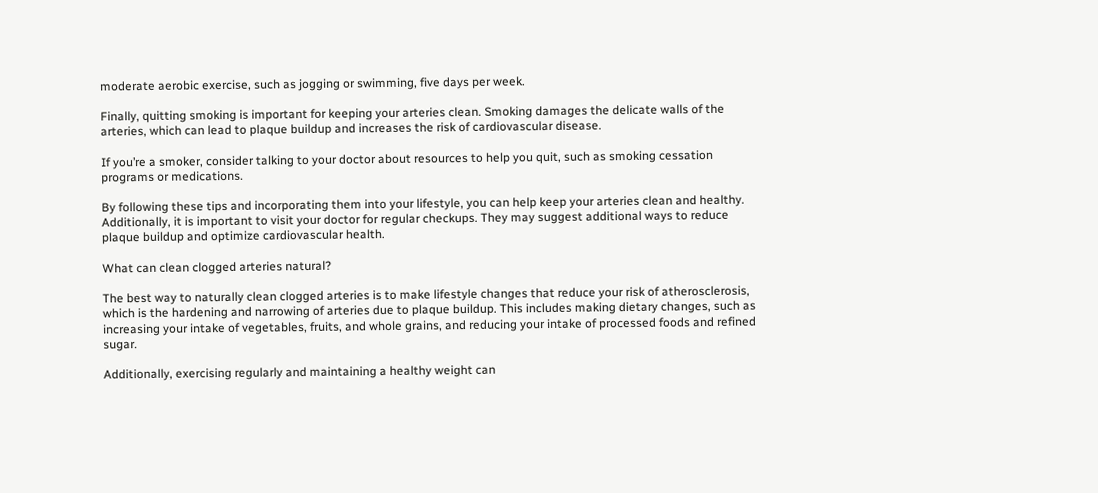moderate aerobic exercise, such as jogging or swimming, five days per week.

Finally, quitting smoking is important for keeping your arteries clean. Smoking damages the delicate walls of the arteries, which can lead to plaque buildup and increases the risk of cardiovascular disease.

If you’re a smoker, consider talking to your doctor about resources to help you quit, such as smoking cessation programs or medications.

By following these tips and incorporating them into your lifestyle, you can help keep your arteries clean and healthy. Additionally, it is important to visit your doctor for regular checkups. They may suggest additional ways to reduce plaque buildup and optimize cardiovascular health.

What can clean clogged arteries natural?

The best way to naturally clean clogged arteries is to make lifestyle changes that reduce your risk of atherosclerosis, which is the hardening and narrowing of arteries due to plaque buildup. This includes making dietary changes, such as increasing your intake of vegetables, fruits, and whole grains, and reducing your intake of processed foods and refined sugar.

Additionally, exercising regularly and maintaining a healthy weight can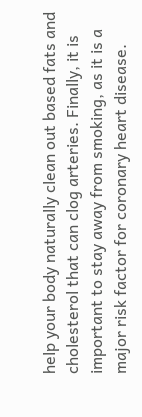help your body naturally clean out based fats and cholesterol that can clog arteries. Finally, it is important to stay away from smoking, as it is a major risk factor for coronary heart disease.